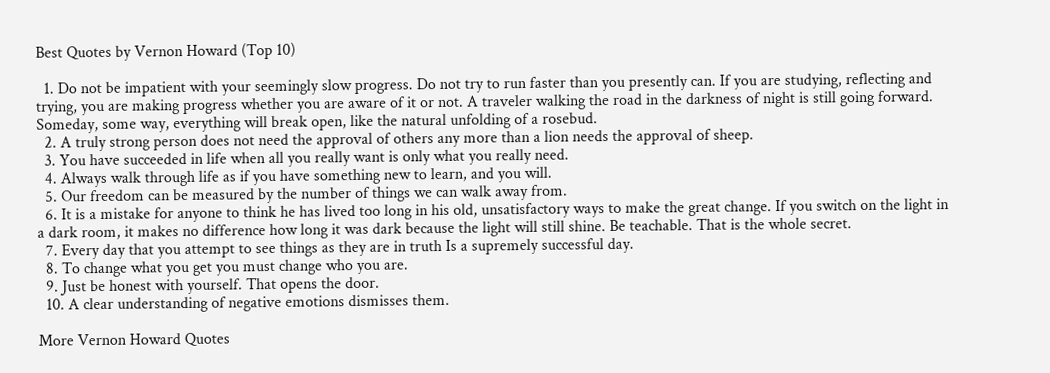Best Quotes by Vernon Howard (Top 10)

  1. Do not be impatient with your seemingly slow progress. Do not try to run faster than you presently can. If you are studying, reflecting and trying, you are making progress whether you are aware of it or not. A traveler walking the road in the darkness of night is still going forward. Someday, some way, everything will break open, like the natural unfolding of a rosebud.
  2. A truly strong person does not need the approval of others any more than a lion needs the approval of sheep.
  3. You have succeeded in life when all you really want is only what you really need.
  4. Always walk through life as if you have something new to learn, and you will.
  5. Our freedom can be measured by the number of things we can walk away from.
  6. It is a mistake for anyone to think he has lived too long in his old, unsatisfactory ways to make the great change. If you switch on the light in a dark room, it makes no difference how long it was dark because the light will still shine. Be teachable. That is the whole secret.
  7. Every day that you attempt to see things as they are in truth Is a supremely successful day.
  8. To change what you get you must change who you are.
  9. Just be honest with yourself. That opens the door.
  10. A clear understanding of negative emotions dismisses them.

More Vernon Howard Quotes